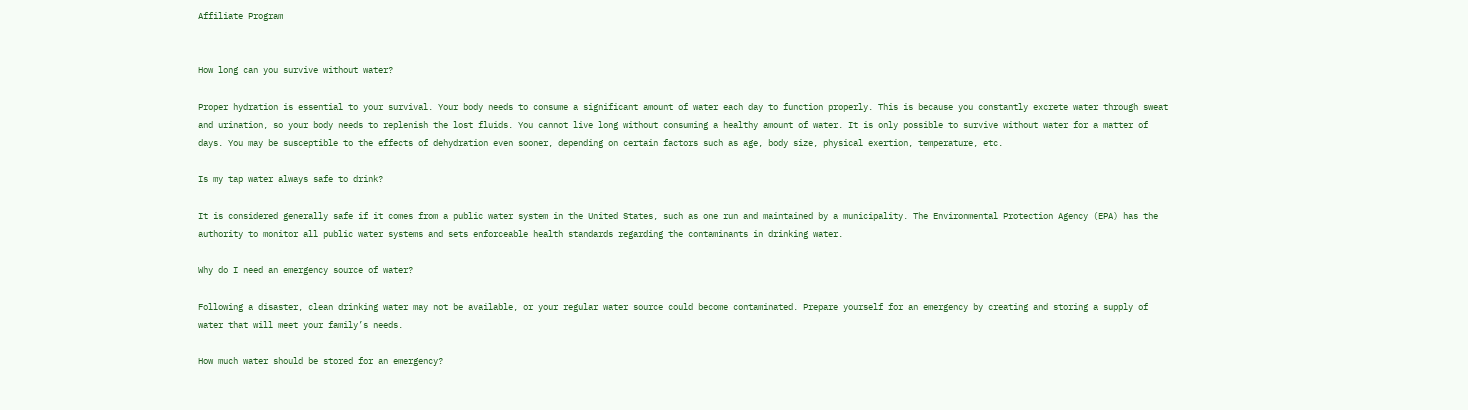Affiliate Program


How long can you survive without water?

Proper hydration is essential to your survival. Your body needs to consume a significant amount of water each day to function properly. This is because you constantly excrete water through sweat and urination, so your body needs to replenish the lost fluids. You cannot live long without consuming a healthy amount of water. It is only possible to survive without water for a matter of days. You may be susceptible to the effects of dehydration even sooner, depending on certain factors such as age, body size, physical exertion, temperature, etc.

Is my tap water always safe to drink?

It is considered generally safe if it comes from a public water system in the United States, such as one run and maintained by a municipality. The Environmental Protection Agency (EPA) has the authority to monitor all public water systems and sets enforceable health standards regarding the contaminants in drinking water.

Why do I need an emergency source of water?

Following a disaster, clean drinking water may not be available, or your regular water source could become contaminated. Prepare yourself for an emergency by creating and storing a supply of water that will meet your family’s needs.

How much water should be stored for an emergency?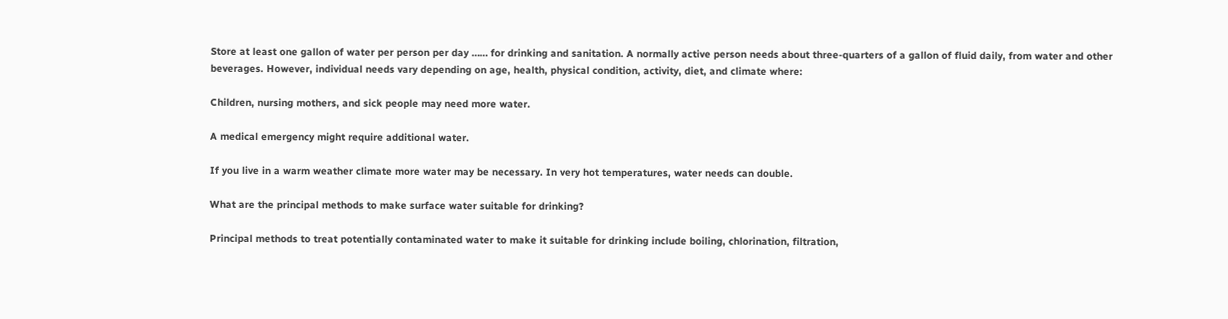Store at least one gallon of water per person per day …… for drinking and sanitation. A normally active person needs about three-quarters of a gallon of fluid daily, from water and other beverages. However, individual needs vary depending on age, health, physical condition, activity, diet, and climate where:

Children, nursing mothers, and sick people may need more water.

A medical emergency might require additional water.

If you live in a warm weather climate more water may be necessary. In very hot temperatures, water needs can double.

What are the principal methods to make surface water suitable for drinking?

Principal methods to treat potentially contaminated water to make it suitable for drinking include boiling, chlorination, filtration,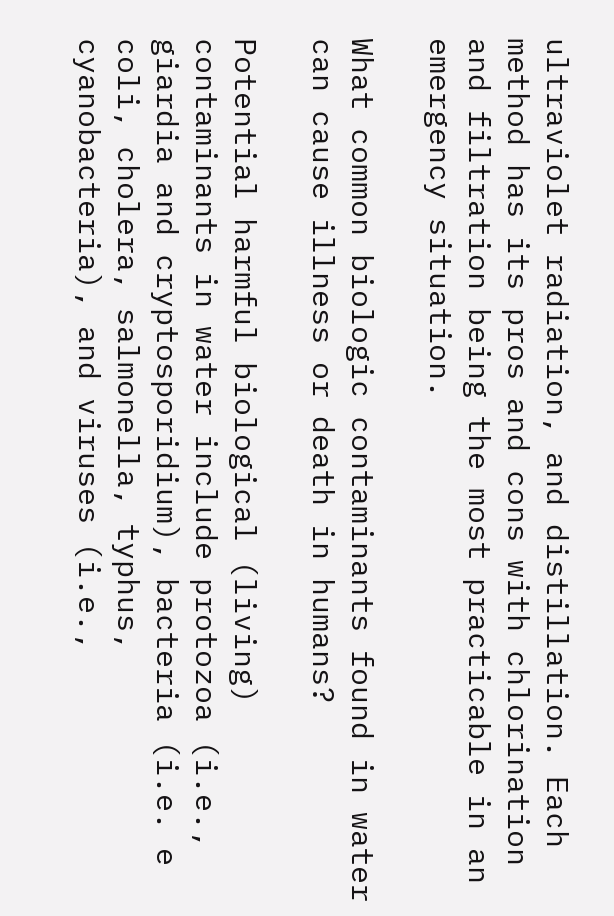ultraviolet radiation, and distillation. Each method has its pros and cons with chlorination and filtration being the most practicable in an emergency situation.

What common biologic contaminants found in water can cause illness or death in humans?

Potential harmful biological (living) contaminants in water include protozoa (i.e., giardia and cryptosporidium), bacteria (i.e. e coli, cholera, salmonella, typhus, cyanobacteria), and viruses (i.e.,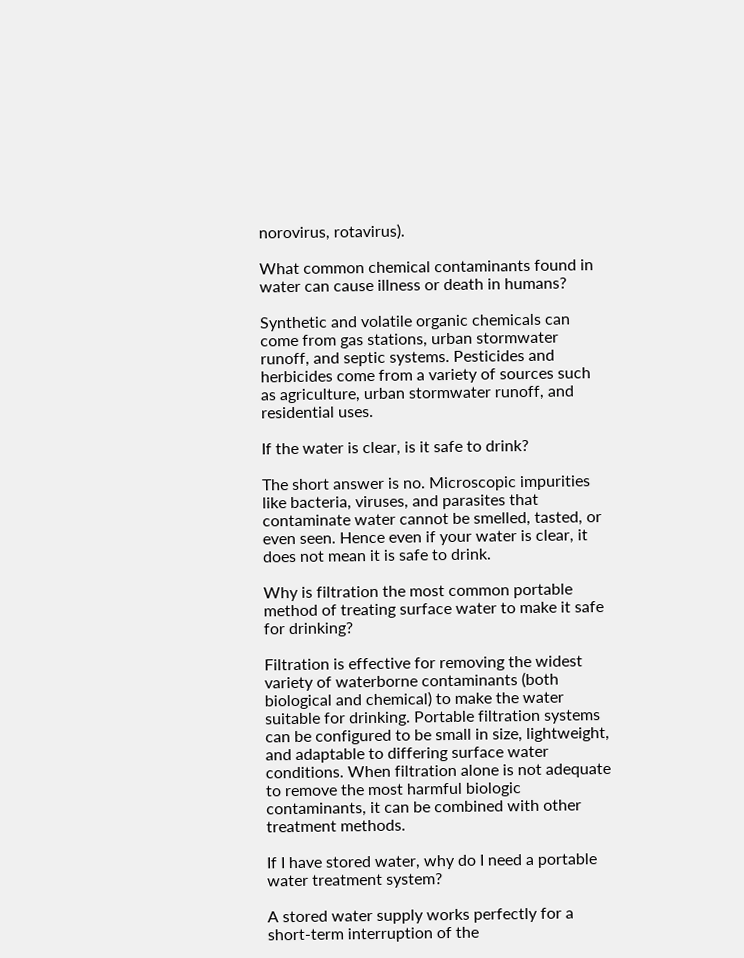norovirus, rotavirus).

What common chemical contaminants found in water can cause illness or death in humans?

Synthetic and volatile organic chemicals can come from gas stations, urban stormwater runoff, and septic systems. Pesticides and herbicides come from a variety of sources such as agriculture, urban stormwater runoff, and residential uses.

If the water is clear, is it safe to drink?

The short answer is no. Microscopic impurities like bacteria, viruses, and parasites that contaminate water cannot be smelled, tasted, or even seen. Hence even if your water is clear, it does not mean it is safe to drink.

Why is filtration the most common portable method of treating surface water to make it safe for drinking?

Filtration is effective for removing the widest variety of waterborne contaminants (both biological and chemical) to make the water suitable for drinking. Portable filtration systems can be configured to be small in size, lightweight, and adaptable to differing surface water conditions. When filtration alone is not adequate to remove the most harmful biologic contaminants, it can be combined with other treatment methods.

If I have stored water, why do I need a portable water treatment system?

A stored water supply works perfectly for a short-term interruption of the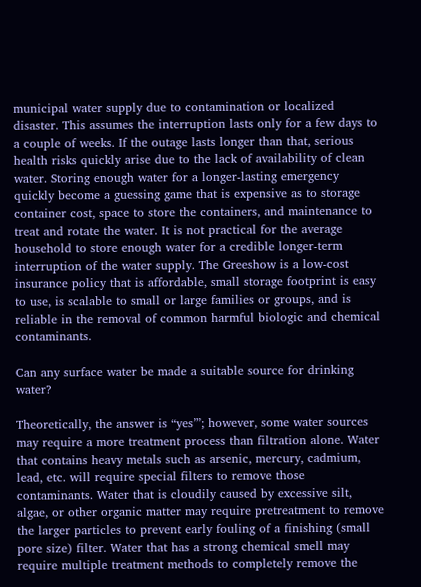municipal water supply due to contamination or localized disaster. This assumes the interruption lasts only for a few days to a couple of weeks. If the outage lasts longer than that, serious health risks quickly arise due to the lack of availability of clean water. Storing enough water for a longer-lasting emergency quickly become a guessing game that is expensive as to storage container cost, space to store the containers, and maintenance to treat and rotate the water. It is not practical for the average household to store enough water for a credible longer-term interruption of the water supply. The Greeshow is a low-cost insurance policy that is affordable, small storage footprint is easy to use, is scalable to small or large families or groups, and is reliable in the removal of common harmful biologic and chemical contaminants.

Can any surface water be made a suitable source for drinking water?

Theoretically, the answer is “yes”’; however, some water sources may require a more treatment process than filtration alone. Water that contains heavy metals such as arsenic, mercury, cadmium, lead, etc. will require special filters to remove those contaminants. Water that is cloudily caused by excessive silt, algae, or other organic matter may require pretreatment to remove the larger particles to prevent early fouling of a finishing (small pore size) filter. Water that has a strong chemical smell may require multiple treatment methods to completely remove the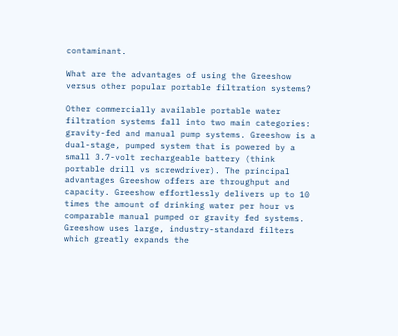contaminant.

What are the advantages of using the Greeshow versus other popular portable filtration systems?

Other commercially available portable water filtration systems fall into two main categories: gravity-fed and manual pump systems. Greeshow is a dual-stage, pumped system that is powered by a small 3.7-volt rechargeable battery (think portable drill vs screwdriver). The principal advantages Greeshow offers are throughput and capacity. Greeshow effortlessly delivers up to 10 times the amount of drinking water per hour vs comparable manual pumped or gravity fed systems. Greeshow uses large, industry-standard filters which greatly expands the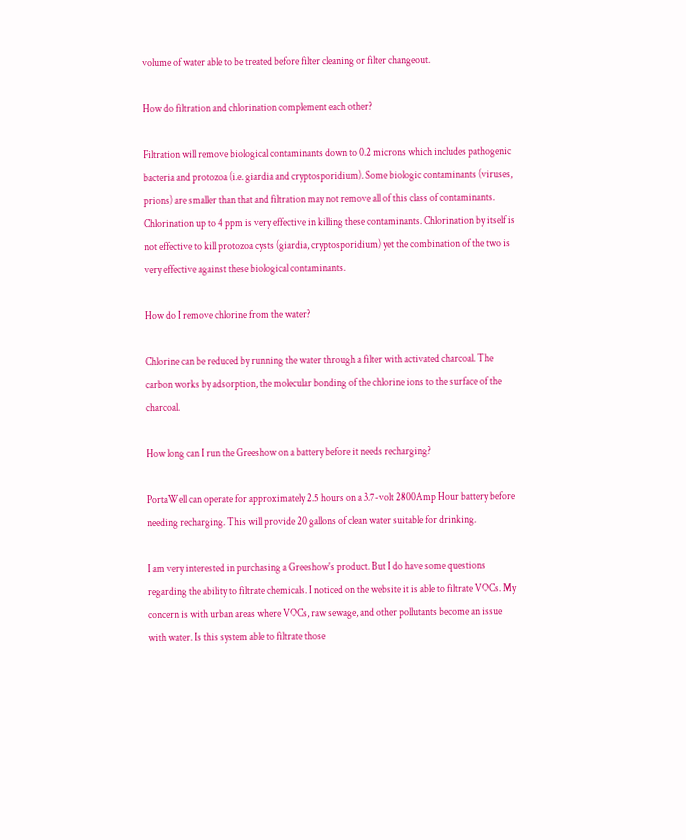volume of water able to be treated before filter cleaning or filter changeout.

How do filtration and chlorination complement each other?

Filtration will remove biological contaminants down to 0.2 microns which includes pathogenic bacteria and protozoa (i.e. giardia and cryptosporidium). Some biologic contaminants (viruses, prions) are smaller than that and filtration may not remove all of this class of contaminants. Chlorination up to 4 ppm is very effective in killing these contaminants. Chlorination by itself is not effective to kill protozoa cysts (giardia, cryptosporidium) yet the combination of the two is very effective against these biological contaminants.

How do I remove chlorine from the water?

Chlorine can be reduced by running the water through a filter with activated charcoal. The carbon works by adsorption, the molecular bonding of the chlorine ions to the surface of the charcoal.

How long can I run the Greeshow on a battery before it needs recharging?

PortaWell can operate for approximately 2.5 hours on a 3.7-volt 2800Amp Hour battery before needing recharging. This will provide 20 gallons of clean water suitable for drinking.

I am very interested in purchasing a Greeshow's product. But I do have some questions regarding the ability to filtrate chemicals. I noticed on the website it is able to filtrate VOCs. My concern is with urban areas where VOCs, raw sewage, and other pollutants become an issue with water. Is this system able to filtrate those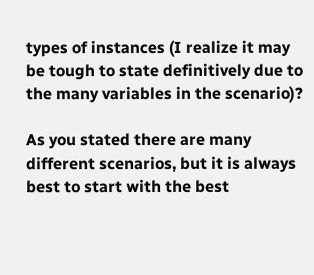types of instances (I realize it may be tough to state definitively due to the many variables in the scenario)?

As you stated there are many different scenarios, but it is always best to start with the best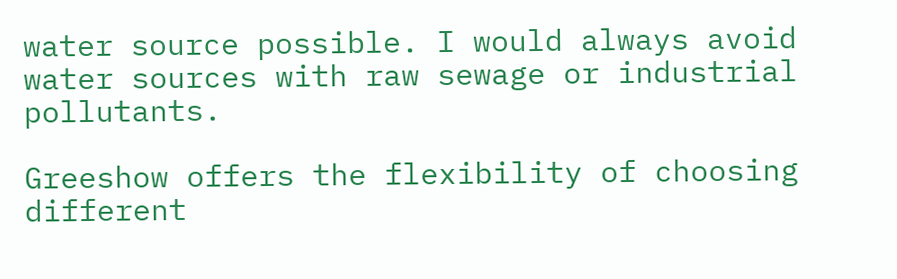water source possible. I would always avoid water sources with raw sewage or industrial pollutants.

Greeshow offers the flexibility of choosing different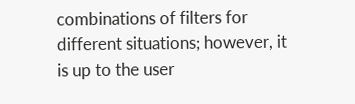combinations of filters for different situations; however, it is up to the user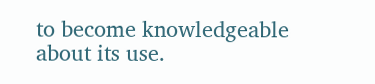to become knowledgeable about its use.